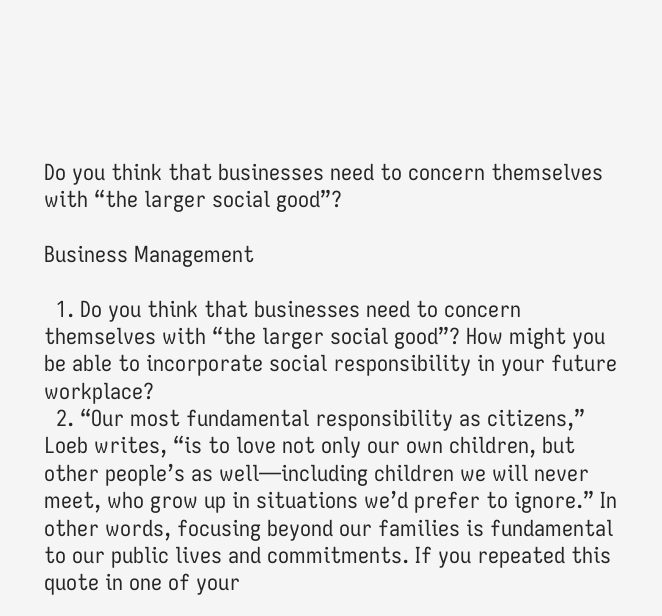Do you think that businesses need to concern themselves with “the larger social good”?

Business Management

  1. Do you think that businesses need to concern themselves with “the larger social good”? How might you be able to incorporate social responsibility in your future workplace?
  2. “Our most fundamental responsibility as citizens,” Loeb writes, “is to love not only our own children, but other people’s as well—including children we will never meet, who grow up in situations we’d prefer to ignore.” In other words, focusing beyond our families is fundamental to our public lives and commitments. If you repeated this quote in one of your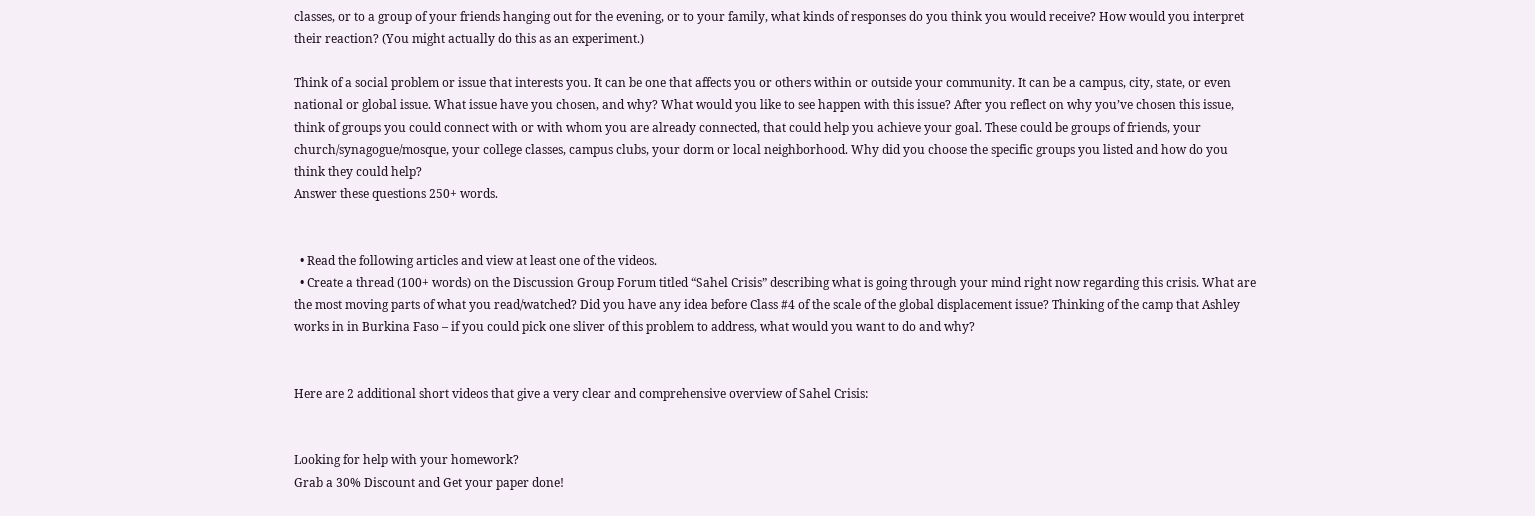classes, or to a group of your friends hanging out for the evening, or to your family, what kinds of responses do you think you would receive? How would you interpret their reaction? (You might actually do this as an experiment.)

Think of a social problem or issue that interests you. It can be one that affects you or others within or outside your community. It can be a campus, city, state, or even national or global issue. What issue have you chosen, and why? What would you like to see happen with this issue? After you reflect on why you’ve chosen this issue, think of groups you could connect with or with whom you are already connected, that could help you achieve your goal. These could be groups of friends, your church/synagogue/mosque, your college classes, campus clubs, your dorm or local neighborhood. Why did you choose the specific groups you listed and how do you think they could help?
Answer these questions 250+ words.


  • Read the following articles and view at least one of the videos.
  • Create a thread (100+ words) on the Discussion Group Forum titled “Sahel Crisis” describing what is going through your mind right now regarding this crisis. What are the most moving parts of what you read/watched? Did you have any idea before Class #4 of the scale of the global displacement issue? Thinking of the camp that Ashley works in in Burkina Faso – if you could pick one sliver of this problem to address, what would you want to do and why?


Here are 2 additional short videos that give a very clear and comprehensive overview of Sahel Crisis:


Looking for help with your homework?
Grab a 30% Discount and Get your paper done!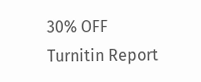30% OFF
Turnitin Report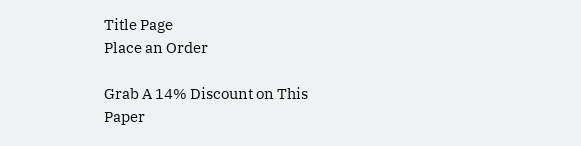Title Page
Place an Order

Grab A 14% Discount on This Paper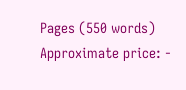Pages (550 words)
Approximate price: -